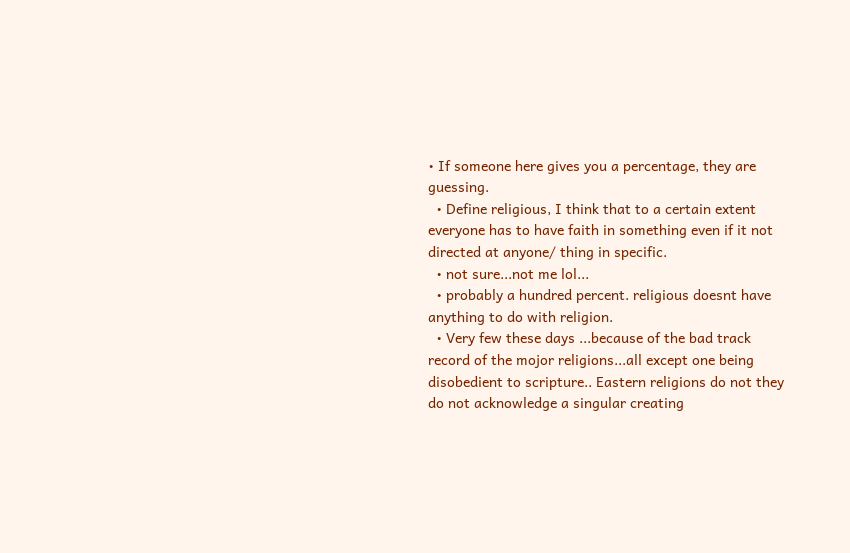• If someone here gives you a percentage, they are guessing.
  • Define religious, I think that to a certain extent everyone has to have faith in something even if it not directed at anyone/ thing in specific.
  • not sure...not me lol...
  • probably a hundred percent. religious doesnt have anything to do with religion.
  • Very few these days ...because of the bad track record of the mojor religions...all except one being disobedient to scripture.. Eastern religions do not they do not acknowledge a singular creating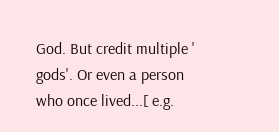God. But credit multiple ' gods'. Or even a person who once lived...[ e.g.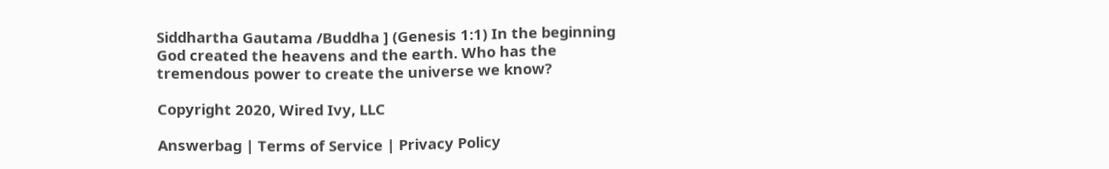Siddhartha Gautama /Buddha ] (Genesis 1:1) In the beginning God created the heavens and the earth. Who has the tremendous power to create the universe we know?

Copyright 2020, Wired Ivy, LLC

Answerbag | Terms of Service | Privacy Policy